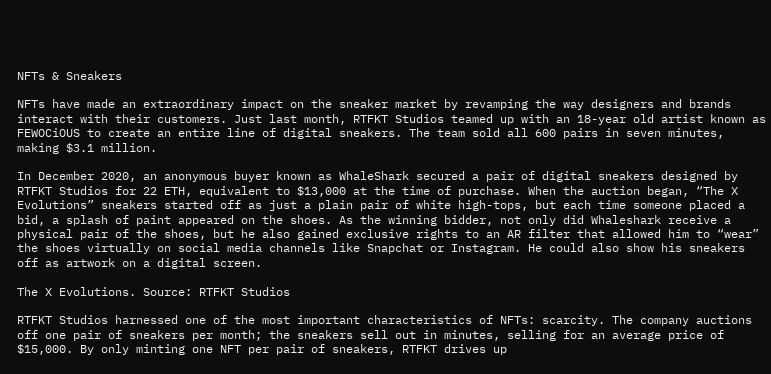NFTs & Sneakers

NFTs have made an extraordinary impact on the sneaker market by revamping the way designers and brands interact with their customers. Just last month, RTFKT Studios teamed up with an 18-year old artist known as FEWOCiOUS to create an entire line of digital sneakers. The team sold all 600 pairs in seven minutes, making $3.1 million.

In December 2020, an anonymous buyer known as WhaleShark secured a pair of digital sneakers designed by RTFKT Studios for 22 ETH, equivalent to $13,000 at the time of purchase. When the auction began, “The X Evolutions” sneakers started off as just a plain pair of white high-tops, but each time someone placed a bid, a splash of paint appeared on the shoes. As the winning bidder, not only did Whaleshark receive a physical pair of the shoes, but he also gained exclusive rights to an AR filter that allowed him to “wear” the shoes virtually on social media channels like Snapchat or Instagram. He could also show his sneakers off as artwork on a digital screen.

The X Evolutions. Source: RTFKT Studios

RTFKT Studios harnessed one of the most important characteristics of NFTs: scarcity. The company auctions off one pair of sneakers per month; the sneakers sell out in minutes, selling for an average price of $15,000. By only minting one NFT per pair of sneakers, RTFKT drives up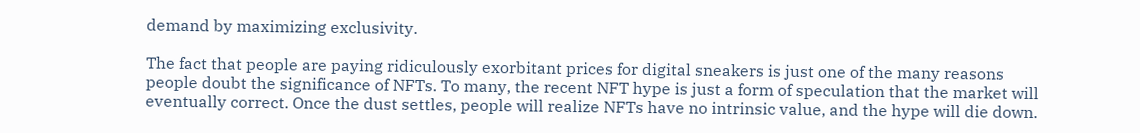demand by maximizing exclusivity.

The fact that people are paying ridiculously exorbitant prices for digital sneakers is just one of the many reasons people doubt the significance of NFTs. To many, the recent NFT hype is just a form of speculation that the market will eventually correct. Once the dust settles, people will realize NFTs have no intrinsic value, and the hype will die down.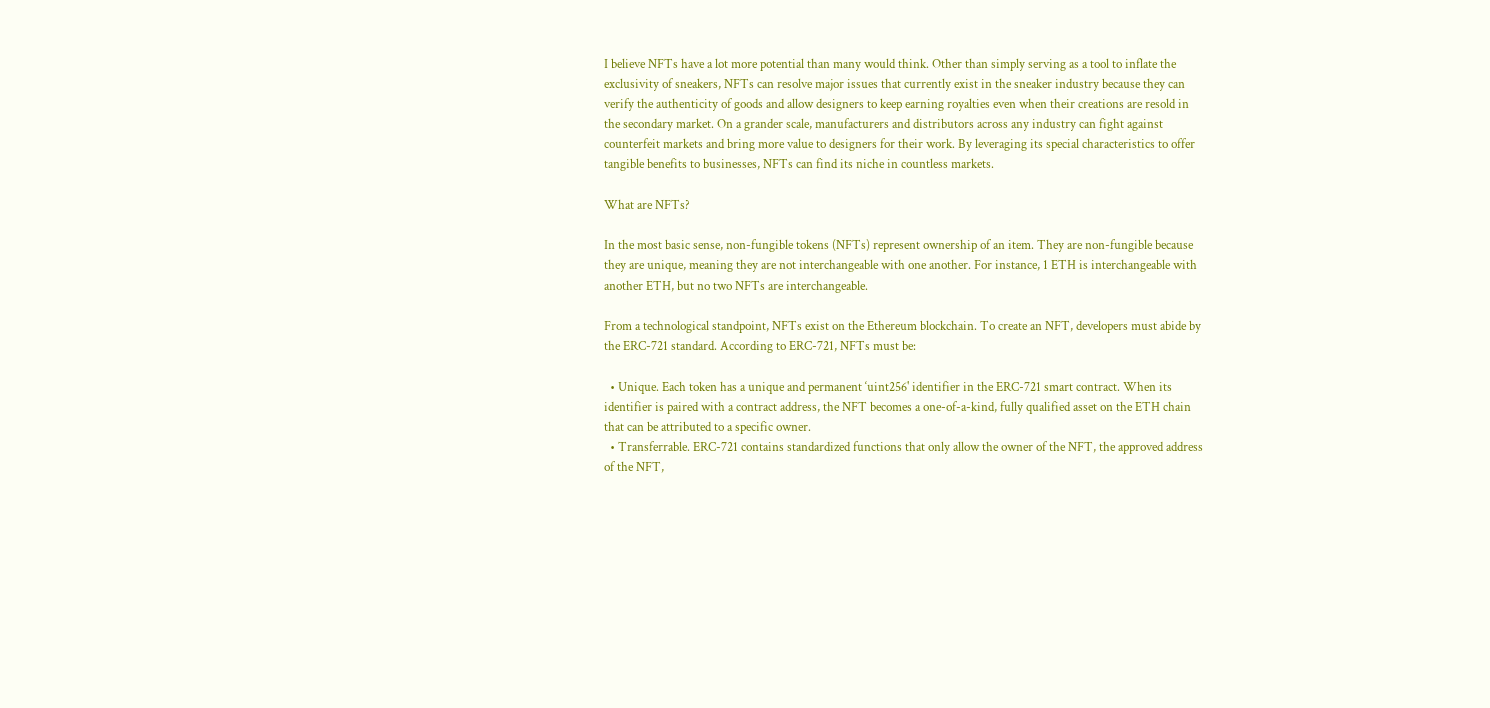I believe NFTs have a lot more potential than many would think. Other than simply serving as a tool to inflate the exclusivity of sneakers, NFTs can resolve major issues that currently exist in the sneaker industry because they can verify the authenticity of goods and allow designers to keep earning royalties even when their creations are resold in the secondary market. On a grander scale, manufacturers and distributors across any industry can fight against counterfeit markets and bring more value to designers for their work. By leveraging its special characteristics to offer tangible benefits to businesses, NFTs can find its niche in countless markets.

What are NFTs?

In the most basic sense, non-fungible tokens (NFTs) represent ownership of an item. They are non-fungible because they are unique, meaning they are not interchangeable with one another. For instance, 1 ETH is interchangeable with another ETH, but no two NFTs are interchangeable.

From a technological standpoint, NFTs exist on the Ethereum blockchain. To create an NFT, developers must abide by the ERC-721 standard. According to ERC-721, NFTs must be:

  • Unique. Each token has a unique and permanent ‘uint256' identifier in the ERC-721 smart contract. When its identifier is paired with a contract address, the NFT becomes a one-of-a-kind, fully qualified asset on the ETH chain that can be attributed to a specific owner.
  • Transferrable. ERC-721 contains standardized functions that only allow the owner of the NFT, the approved address of the NFT,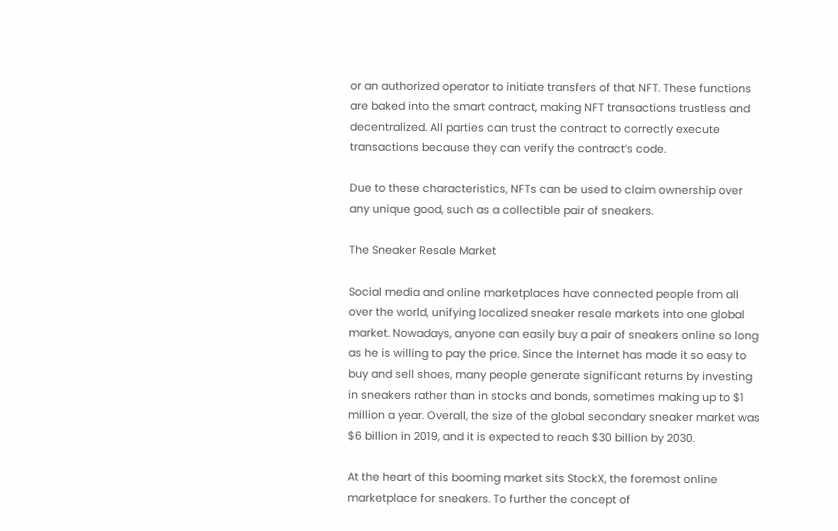or an authorized operator to initiate transfers of that NFT. These functions are baked into the smart contract, making NFT transactions trustless and decentralized. All parties can trust the contract to correctly execute transactions because they can verify the contract’s code.

Due to these characteristics, NFTs can be used to claim ownership over any unique good, such as a collectible pair of sneakers.

The Sneaker Resale Market

Social media and online marketplaces have connected people from all over the world, unifying localized sneaker resale markets into one global market. Nowadays, anyone can easily buy a pair of sneakers online so long as he is willing to pay the price. Since the Internet has made it so easy to buy and sell shoes, many people generate significant returns by investing in sneakers rather than in stocks and bonds, sometimes making up to $1 million a year. Overall, the size of the global secondary sneaker market was $6 billion in 2019, and it is expected to reach $30 billion by 2030.

At the heart of this booming market sits StockX, the foremost online marketplace for sneakers. To further the concept of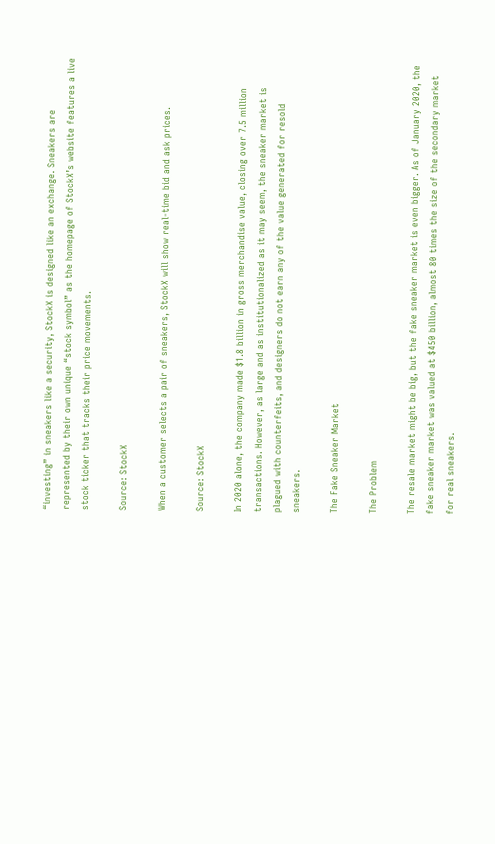“investing” in sneakers like a security, StockX is designed like an exchange. Sneakers are represented by their own unique “stock symbol” as the homepage of StockX’s website features a live stock ticker that tracks their price movements.

Source: StockX

When a customer selects a pair of sneakers, StockX will show real-time bid and ask prices.

Source: StockX

In 2020 alone, the company made $1.8 billion in gross merchandise value, closing over 7.5 million transactions. However, as large and as institutionalized as it may seem, the sneaker market is plagued with counterfeits, and designers do not earn any of the value generated for resold sneakers.

The Fake Sneaker Market

The Problem

The resale market might be big, but the fake sneaker market is even bigger. As of January 2020, the fake sneaker market was valued at $450 billion, almost 80 times the size of the secondary market for real sneakers.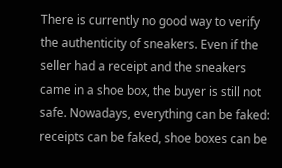There is currently no good way to verify the authenticity of sneakers. Even if the seller had a receipt and the sneakers came in a shoe box, the buyer is still not safe. Nowadays, everything can be faked: receipts can be faked, shoe boxes can be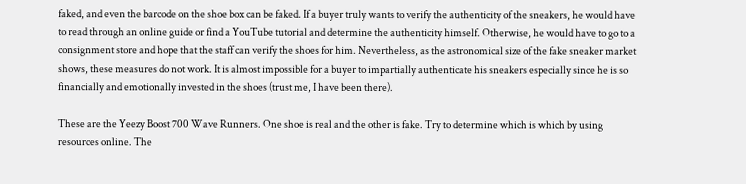faked, and even the barcode on the shoe box can be faked. If a buyer truly wants to verify the authenticity of the sneakers, he would have to read through an online guide or find a YouTube tutorial and determine the authenticity himself. Otherwise, he would have to go to a consignment store and hope that the staff can verify the shoes for him. Nevertheless, as the astronomical size of the fake sneaker market shows, these measures do not work. It is almost impossible for a buyer to impartially authenticate his sneakers especially since he is so financially and emotionally invested in the shoes (trust me, I have been there).

These are the Yeezy Boost 700 Wave Runners. One shoe is real and the other is fake. Try to determine which is which by using resources online. The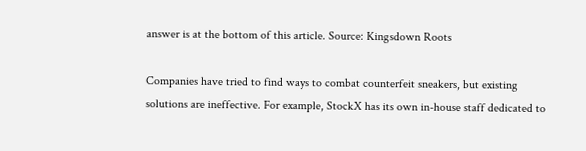answer is at the bottom of this article. Source: Kingsdown Roots

Companies have tried to find ways to combat counterfeit sneakers, but existing solutions are ineffective. For example, StockX has its own in-house staff dedicated to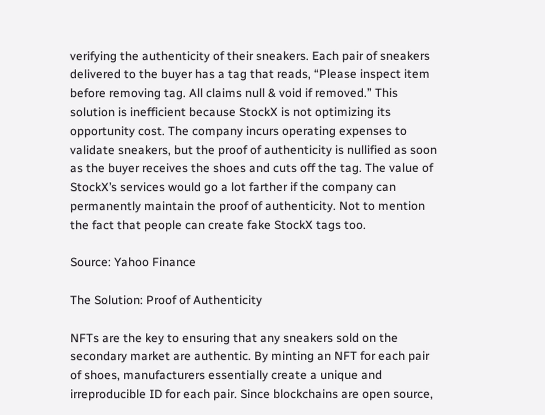verifying the authenticity of their sneakers. Each pair of sneakers delivered to the buyer has a tag that reads, “Please inspect item before removing tag. All claims null & void if removed.” This solution is inefficient because StockX is not optimizing its opportunity cost. The company incurs operating expenses to validate sneakers, but the proof of authenticity is nullified as soon as the buyer receives the shoes and cuts off the tag. The value of StockX’s services would go a lot farther if the company can permanently maintain the proof of authenticity. Not to mention the fact that people can create fake StockX tags too.

Source: Yahoo Finance

The Solution: Proof of Authenticity

NFTs are the key to ensuring that any sneakers sold on the secondary market are authentic. By minting an NFT for each pair of shoes, manufacturers essentially create a unique and irreproducible ID for each pair. Since blockchains are open source,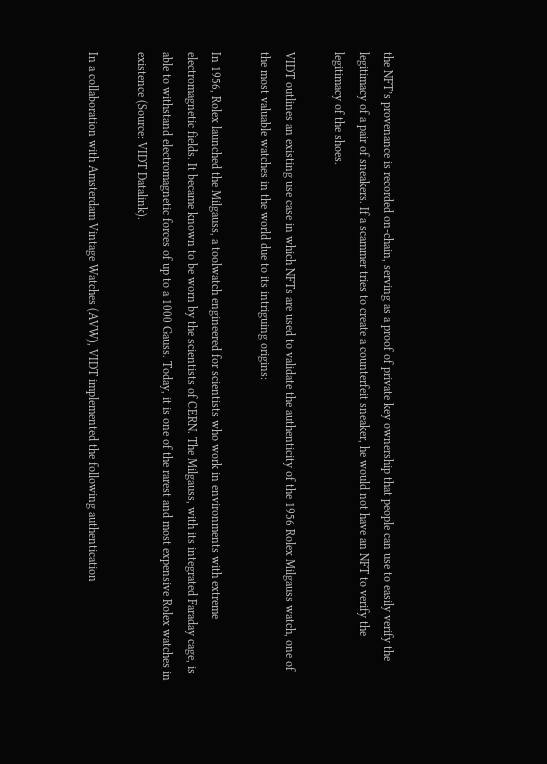the NFT’s provenance is recorded on-chain, serving as a proof of private key ownership that people can use to easily verify the legitimacy of a pair of sneakers. If a scammer tries to create a counterfeit sneaker, he would not have an NFT to verify the legitimacy of the shoes.

VIDT outlines an existing use case in which NFTs are used to validate the authenticity of the 1956 Rolex Milgauss watch, one of the most valuable watches in the world due to its intriguing origins:

In 1956, Rolex launched the Milgauss, a toolwatch engineered for scientists who work in environments with extreme electromagnetic fields. It became known to be worn by the scientists of CERN. The Milgauss, with its integrated Faraday cage, is able to withstand electromagnetic forces of up to a 1000 Gauss. Today, it is one of the rarest and most expensive Rolex watches in existence (Source: VIDT Datalink).

In a collaboration with Amsterdam Vintage Watches (AVW), VIDT implemented the following authentication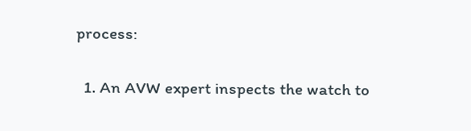process:

  1. An AVW expert inspects the watch to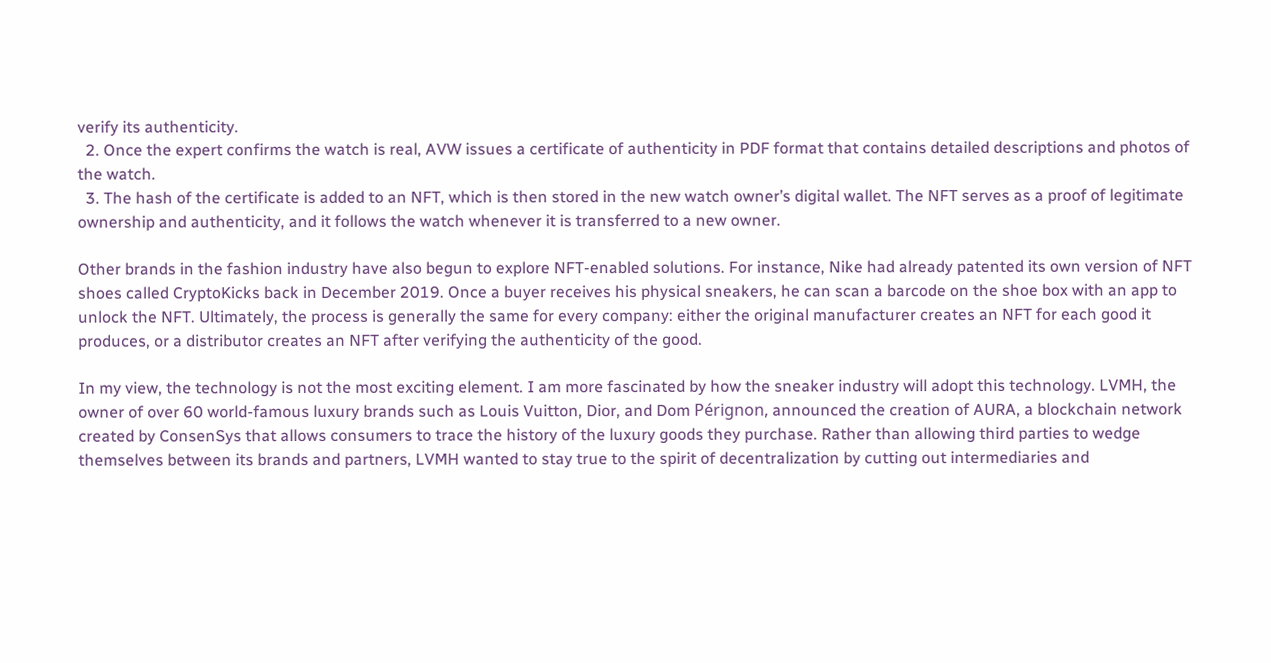verify its authenticity.
  2. Once the expert confirms the watch is real, AVW issues a certificate of authenticity in PDF format that contains detailed descriptions and photos of the watch.
  3. The hash of the certificate is added to an NFT, which is then stored in the new watch owner’s digital wallet. The NFT serves as a proof of legitimate ownership and authenticity, and it follows the watch whenever it is transferred to a new owner.

Other brands in the fashion industry have also begun to explore NFT-enabled solutions. For instance, Nike had already patented its own version of NFT shoes called CryptoKicks back in December 2019. Once a buyer receives his physical sneakers, he can scan a barcode on the shoe box with an app to unlock the NFT. Ultimately, the process is generally the same for every company: either the original manufacturer creates an NFT for each good it produces, or a distributor creates an NFT after verifying the authenticity of the good.

In my view, the technology is not the most exciting element. I am more fascinated by how the sneaker industry will adopt this technology. LVMH, the owner of over 60 world-famous luxury brands such as Louis Vuitton, Dior, and Dom Pérignon, announced the creation of AURA, a blockchain network created by ConsenSys that allows consumers to trace the history of the luxury goods they purchase. Rather than allowing third parties to wedge themselves between its brands and partners, LVMH wanted to stay true to the spirit of decentralization by cutting out intermediaries and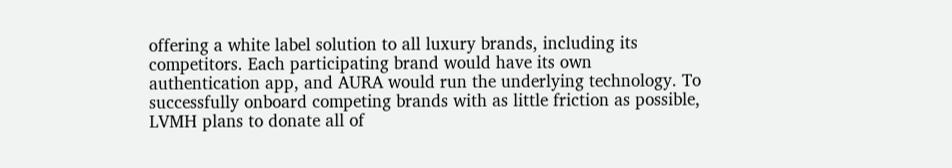offering a white label solution to all luxury brands, including its competitors. Each participating brand would have its own authentication app, and AURA would run the underlying technology. To successfully onboard competing brands with as little friction as possible, LVMH plans to donate all of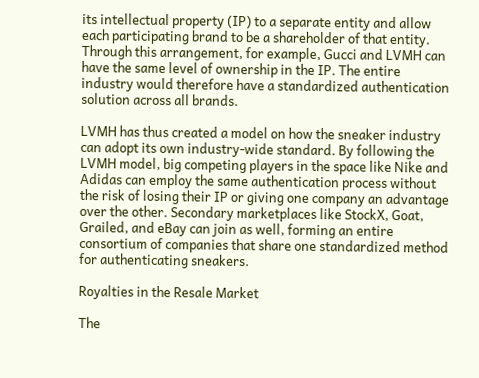its intellectual property (IP) to a separate entity and allow each participating brand to be a shareholder of that entity. Through this arrangement, for example, Gucci and LVMH can have the same level of ownership in the IP. The entire industry would therefore have a standardized authentication solution across all brands.

LVMH has thus created a model on how the sneaker industry can adopt its own industry-wide standard. By following the LVMH model, big competing players in the space like Nike and Adidas can employ the same authentication process without the risk of losing their IP or giving one company an advantage over the other. Secondary marketplaces like StockX, Goat, Grailed, and eBay can join as well, forming an entire consortium of companies that share one standardized method for authenticating sneakers.

Royalties in the Resale Market

The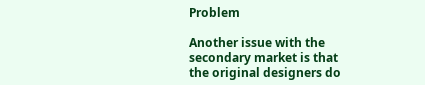Problem

Another issue with the secondary market is that the original designers do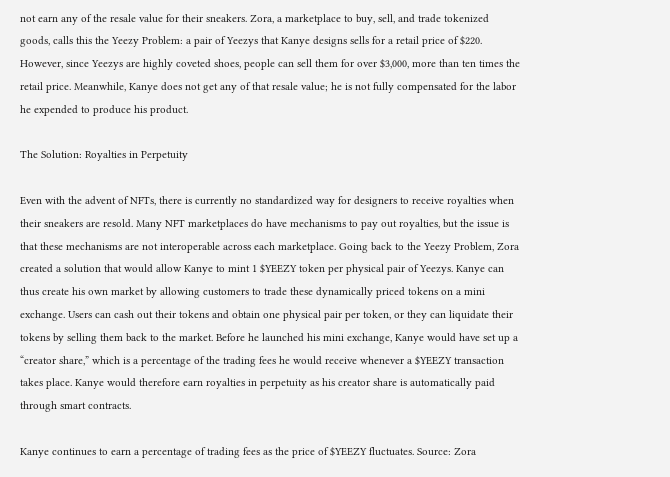not earn any of the resale value for their sneakers. Zora, a marketplace to buy, sell, and trade tokenized goods, calls this the Yeezy Problem: a pair of Yeezys that Kanye designs sells for a retail price of $220. However, since Yeezys are highly coveted shoes, people can sell them for over $3,000, more than ten times the retail price. Meanwhile, Kanye does not get any of that resale value; he is not fully compensated for the labor he expended to produce his product.

The Solution: Royalties in Perpetuity

Even with the advent of NFTs, there is currently no standardized way for designers to receive royalties when their sneakers are resold. Many NFT marketplaces do have mechanisms to pay out royalties, but the issue is that these mechanisms are not interoperable across each marketplace. Going back to the Yeezy Problem, Zora created a solution that would allow Kanye to mint 1 $YEEZY token per physical pair of Yeezys. Kanye can thus create his own market by allowing customers to trade these dynamically priced tokens on a mini exchange. Users can cash out their tokens and obtain one physical pair per token, or they can liquidate their tokens by selling them back to the market. Before he launched his mini exchange, Kanye would have set up a “creator share,” which is a percentage of the trading fees he would receive whenever a $YEEZY transaction takes place. Kanye would therefore earn royalties in perpetuity as his creator share is automatically paid through smart contracts.

Kanye continues to earn a percentage of trading fees as the price of $YEEZY fluctuates. Source: Zora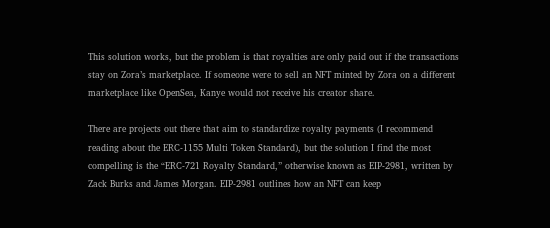This solution works, but the problem is that royalties are only paid out if the transactions stay on Zora’s marketplace. If someone were to sell an NFT minted by Zora on a different marketplace like OpenSea, Kanye would not receive his creator share.

There are projects out there that aim to standardize royalty payments (I recommend reading about the ERC-1155 Multi Token Standard), but the solution I find the most compelling is the “ERC-721 Royalty Standard,” otherwise known as EIP-2981, written by Zack Burks and James Morgan. EIP-2981 outlines how an NFT can keep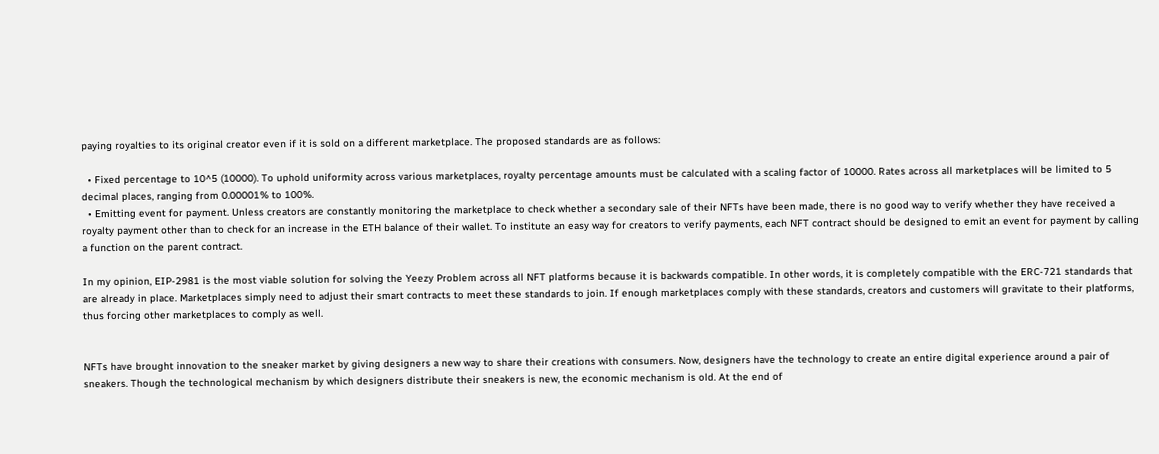paying royalties to its original creator even if it is sold on a different marketplace. The proposed standards are as follows:

  • Fixed percentage to 10^5 (10000). To uphold uniformity across various marketplaces, royalty percentage amounts must be calculated with a scaling factor of 10000. Rates across all marketplaces will be limited to 5 decimal places, ranging from 0.00001% to 100%.
  • Emitting event for payment. Unless creators are constantly monitoring the marketplace to check whether a secondary sale of their NFTs have been made, there is no good way to verify whether they have received a royalty payment other than to check for an increase in the ETH balance of their wallet. To institute an easy way for creators to verify payments, each NFT contract should be designed to emit an event for payment by calling a function on the parent contract.

In my opinion, EIP-2981 is the most viable solution for solving the Yeezy Problem across all NFT platforms because it is backwards compatible. In other words, it is completely compatible with the ERC-721 standards that are already in place. Marketplaces simply need to adjust their smart contracts to meet these standards to join. If enough marketplaces comply with these standards, creators and customers will gravitate to their platforms, thus forcing other marketplaces to comply as well.


NFTs have brought innovation to the sneaker market by giving designers a new way to share their creations with consumers. Now, designers have the technology to create an entire digital experience around a pair of sneakers. Though the technological mechanism by which designers distribute their sneakers is new, the economic mechanism is old. At the end of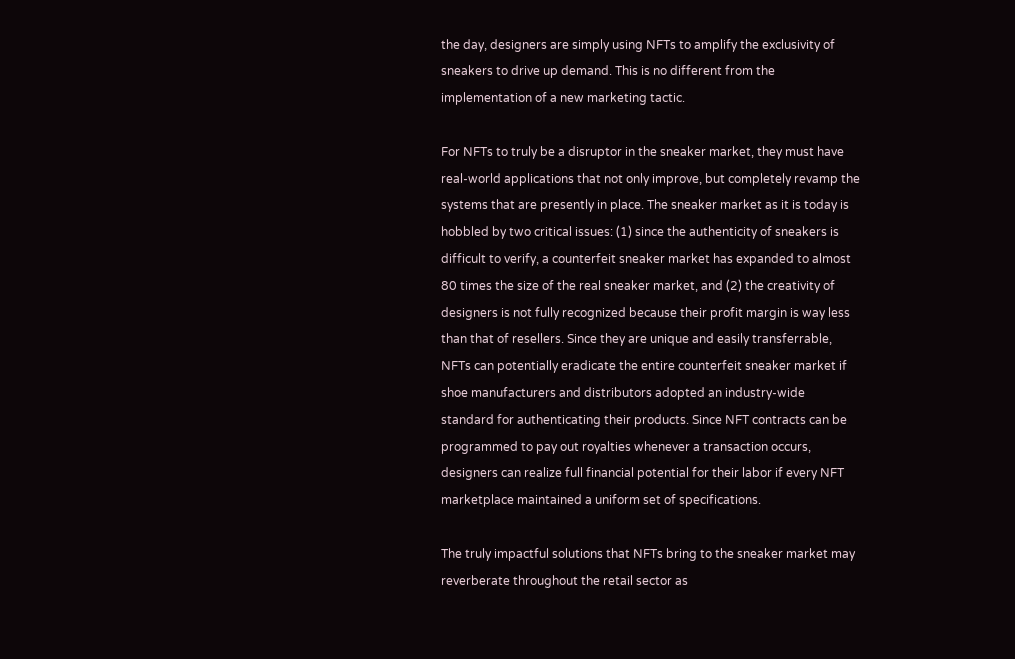the day, designers are simply using NFTs to amplify the exclusivity of sneakers to drive up demand. This is no different from the implementation of a new marketing tactic.

For NFTs to truly be a disruptor in the sneaker market, they must have real-world applications that not only improve, but completely revamp the systems that are presently in place. The sneaker market as it is today is hobbled by two critical issues: (1) since the authenticity of sneakers is difficult to verify, a counterfeit sneaker market has expanded to almost 80 times the size of the real sneaker market, and (2) the creativity of designers is not fully recognized because their profit margin is way less than that of resellers. Since they are unique and easily transferrable, NFTs can potentially eradicate the entire counterfeit sneaker market if shoe manufacturers and distributors adopted an industry-wide standard for authenticating their products. Since NFT contracts can be programmed to pay out royalties whenever a transaction occurs, designers can realize full financial potential for their labor if every NFT marketplace maintained a uniform set of specifications.

The truly impactful solutions that NFTs bring to the sneaker market may reverberate throughout the retail sector as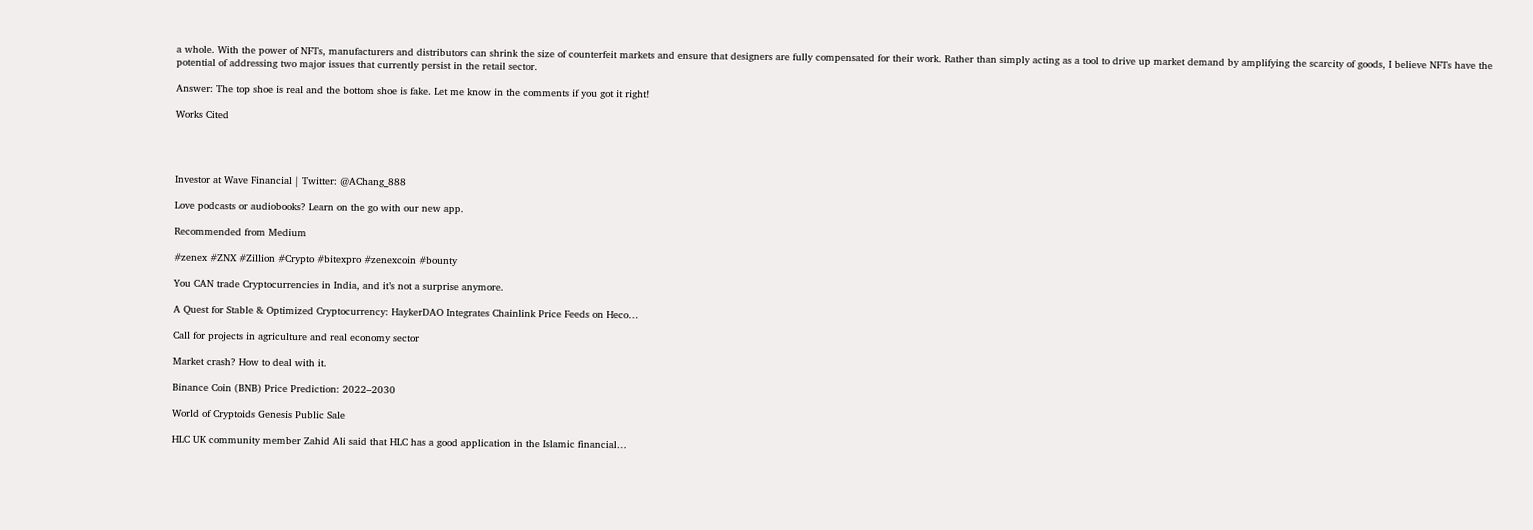a whole. With the power of NFTs, manufacturers and distributors can shrink the size of counterfeit markets and ensure that designers are fully compensated for their work. Rather than simply acting as a tool to drive up market demand by amplifying the scarcity of goods, I believe NFTs have the potential of addressing two major issues that currently persist in the retail sector.

Answer: The top shoe is real and the bottom shoe is fake. Let me know in the comments if you got it right!

Works Cited




Investor at Wave Financial | Twitter: @AChang_888

Love podcasts or audiobooks? Learn on the go with our new app.

Recommended from Medium

#zenex #ZNX #Zillion #Crypto #bitexpro #zenexcoin #bounty

You CAN trade Cryptocurrencies in India, and it’s not a surprise anymore.

A Quest for Stable & Optimized Cryptocurrency: HaykerDAO Integrates Chainlink Price Feeds on Heco…

Call for projects in agriculture and real economy sector

Market crash? How to deal with it.

Binance Coin (BNB) Price Prediction: 2022–2030

World of Cryptoids Genesis Public Sale

HLC UK community member Zahid Ali said that HLC has a good application in the Islamic financial…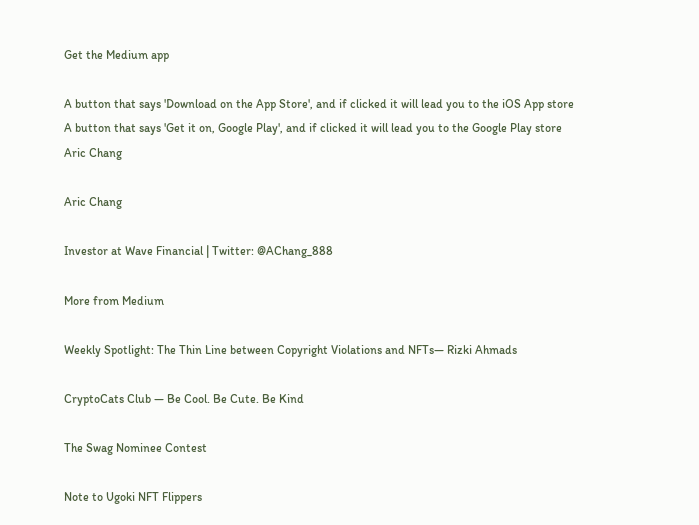Get the Medium app

A button that says 'Download on the App Store', and if clicked it will lead you to the iOS App store
A button that says 'Get it on, Google Play', and if clicked it will lead you to the Google Play store
Aric Chang

Aric Chang

Investor at Wave Financial | Twitter: @AChang_888

More from Medium

Weekly Spotlight: The Thin Line between Copyright Violations and NFTs— Rizki Ahmads

CryptoCats Club — Be Cool. Be Cute. Be Kind

The Swag Nominee Contest

Note to Ugoki NFT Flippers